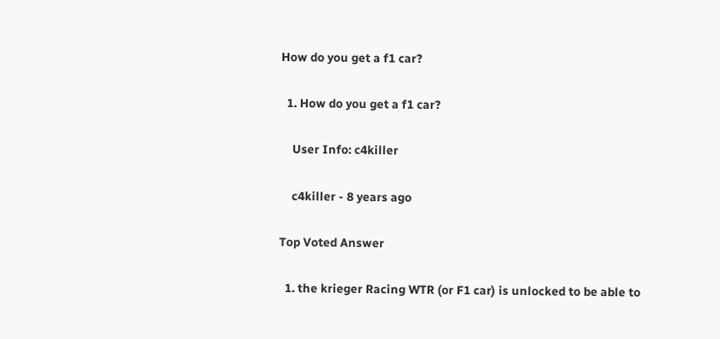How do you get a f1 car?

  1. How do you get a f1 car?

    User Info: c4killer

    c4killer - 8 years ago

Top Voted Answer

  1. the krieger Racing WTR (or F1 car) is unlocked to be able to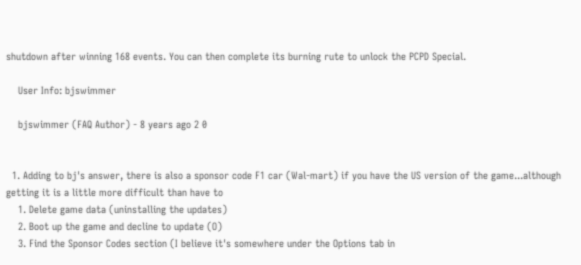shutdown after winning 168 events. You can then complete its burning rute to unlock the PCPD Special.

    User Info: bjswimmer

    bjswimmer (FAQ Author) - 8 years ago 2 0


  1. Adding to bj's answer, there is also a sponsor code F1 car (Wal-mart) if you have the US version of the game...although getting it is a little more difficult than have to
    1. Delete game data (uninstalling the updates)
    2. Boot up the game and decline to update (O)
    3. Find the Sponsor Codes section (I believe it's somewhere under the Options tab in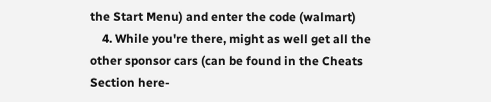the Start Menu) and enter the code (walmart)
    4. While you're there, might as well get all the other sponsor cars (can be found in the Cheats Section here-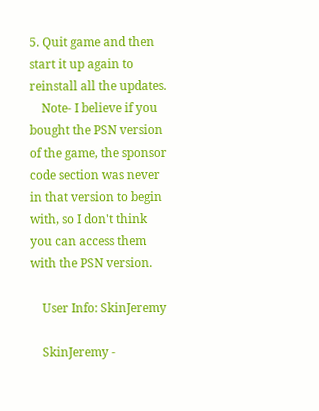5. Quit game and then start it up again to reinstall all the updates.
    Note- I believe if you bought the PSN version of the game, the sponsor code section was never in that version to begin with, so I don't think you can access them with the PSN version.

    User Info: SkinJeremy

    SkinJeremy -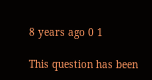8 years ago 0 1

This question has been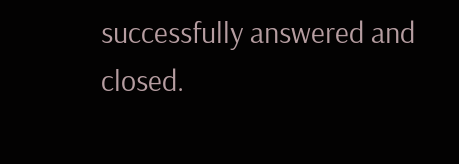successfully answered and closed.